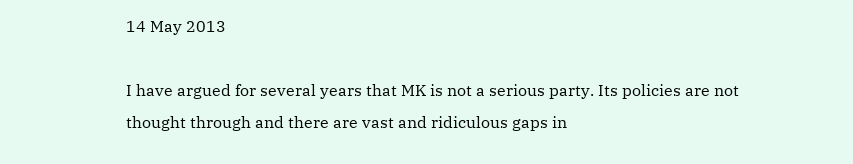14 May 2013

I have argued for several years that MK is not a serious party. Its policies are not thought through and there are vast and ridiculous gaps in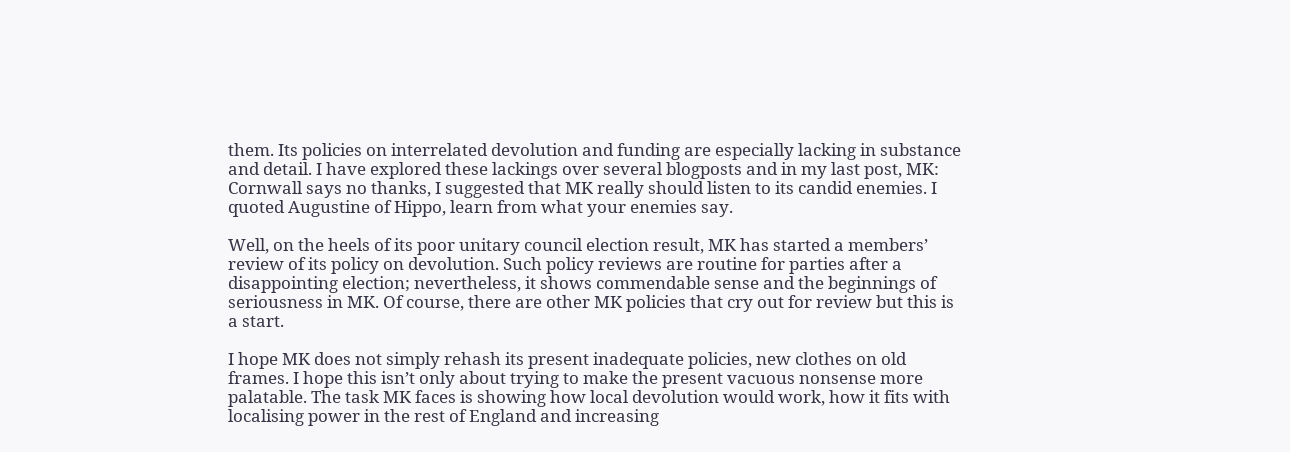them. Its policies on interrelated devolution and funding are especially lacking in substance and detail. I have explored these lackings over several blogposts and in my last post, MK: Cornwall says no thanks, I suggested that MK really should listen to its candid enemies. I quoted Augustine of Hippo, learn from what your enemies say.

Well, on the heels of its poor unitary council election result, MK has started a members’ review of its policy on devolution. Such policy reviews are routine for parties after a disappointing election; nevertheless, it shows commendable sense and the beginnings of seriousness in MK. Of course, there are other MK policies that cry out for review but this is a start.

I hope MK does not simply rehash its present inadequate policies, new clothes on old frames. I hope this isn’t only about trying to make the present vacuous nonsense more palatable. The task MK faces is showing how local devolution would work, how it fits with localising power in the rest of England and increasing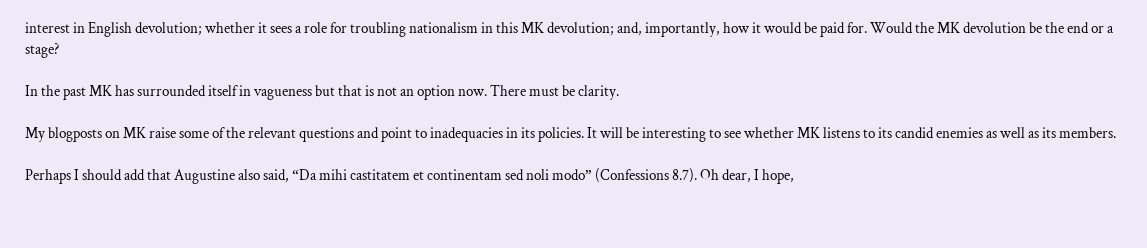interest in English devolution; whether it sees a role for troubling nationalism in this MK devolution; and, importantly, how it would be paid for. Would the MK devolution be the end or a stage?

In the past MK has surrounded itself in vagueness but that is not an option now. There must be clarity.

My blogposts on MK raise some of the relevant questions and point to inadequacies in its policies. It will be interesting to see whether MK listens to its candid enemies as well as its members.

Perhaps I should add that Augustine also said, “Da mihi castitatem et continentam sed noli modo” (Confessions 8.7). Oh dear, I hope,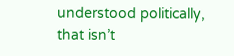understood politically, that isn’t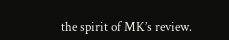the spirit of MK’s review.